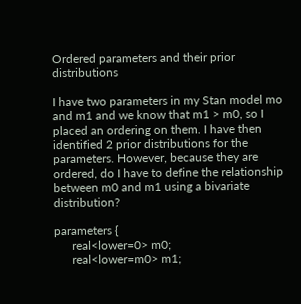Ordered parameters and their prior distributions

I have two parameters in my Stan model mo and m1 and we know that m1 > m0, so I placed an ordering on them. I have then identified 2 prior distributions for the parameters. However, because they are ordered, do I have to define the relationship between m0 and m1 using a bivariate distribution?

parameters {
      real<lower=0> m0;
      real<lower=m0> m1;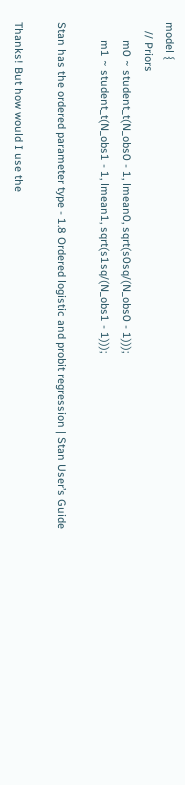model {
   // Priors
      m0 ~ student_t(N_obs0 - 1, lmean0, sqrt(s0sq/(N_obs0 - 1)));
      m1 ~ student_t(N_obs1 - 1, lmean1, sqrt(s1sq/(N_obs1 - 1)));

Stan has the ordered parameter type - 1.8 Ordered logistic and probit regression | Stan User’s Guide

Thanks! But how would I use the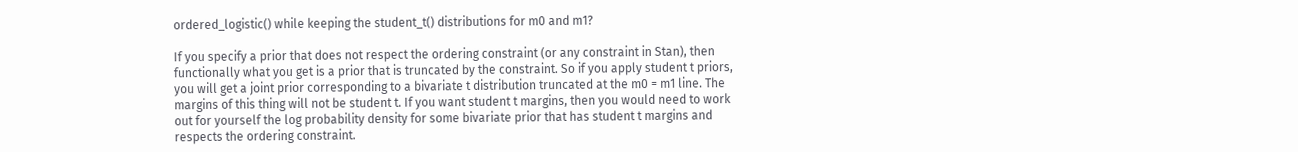ordered_logistic() while keeping the student_t() distributions for m0 and m1?

If you specify a prior that does not respect the ordering constraint (or any constraint in Stan), then functionally what you get is a prior that is truncated by the constraint. So if you apply student t priors, you will get a joint prior corresponding to a bivariate t distribution truncated at the m0 = m1 line. The margins of this thing will not be student t. If you want student t margins, then you would need to work out for yourself the log probability density for some bivariate prior that has student t margins and respects the ordering constraint.